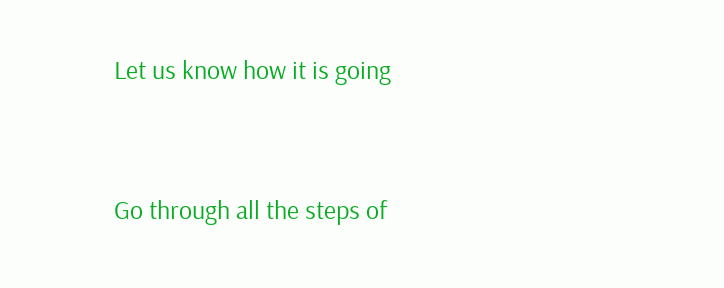Let us know how it is going


Go through all the steps of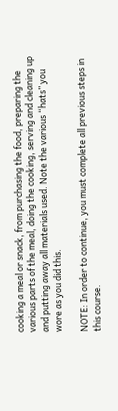cooking a meal or snack, from purchasing the food, preparing the various parts of the meal, doing the cooking, serving and cleaning up and putting away all materials used. Note the various “hats” you wore as you did this.

NOTE: In order to continue, you must complete all previous steps in this course.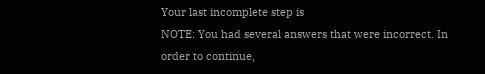Your last incomplete step is
NOTE: You had several answers that were incorrect. In order to continue,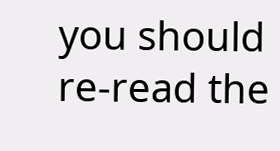you should re-read the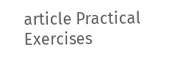article Practical Exercises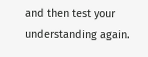and then test your understanding again.